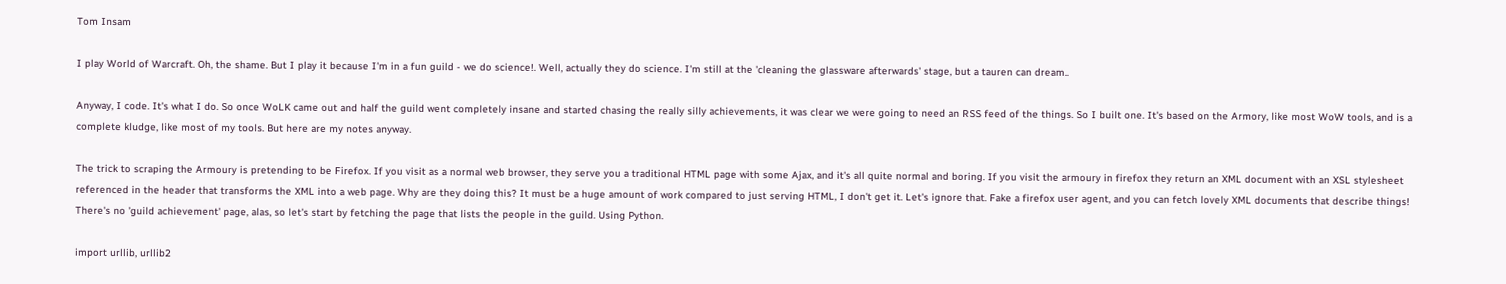Tom Insam

I play World of Warcraft. Oh, the shame. But I play it because I'm in a fun guild - we do science!. Well, actually they do science. I'm still at the 'cleaning the glassware afterwards' stage, but a tauren can dream..

Anyway, I code. It's what I do. So once WoLK came out and half the guild went completely insane and started chasing the really silly achievements, it was clear we were going to need an RSS feed of the things. So I built one. It's based on the Armory, like most WoW tools, and is a complete kludge, like most of my tools. But here are my notes anyway.

The trick to scraping the Armoury is pretending to be Firefox. If you visit as a normal web browser, they serve you a traditional HTML page with some Ajax, and it's all quite normal and boring. If you visit the armoury in firefox they return an XML document with an XSL stylesheet referenced in the header that transforms the XML into a web page. Why are they doing this? It must be a huge amount of work compared to just serving HTML, I don't get it. Let's ignore that. Fake a firefox user agent, and you can fetch lovely XML documents that describe things! There's no 'guild achievement' page, alas, so let's start by fetching the page that lists the people in the guild. Using Python.

import urllib, urllib2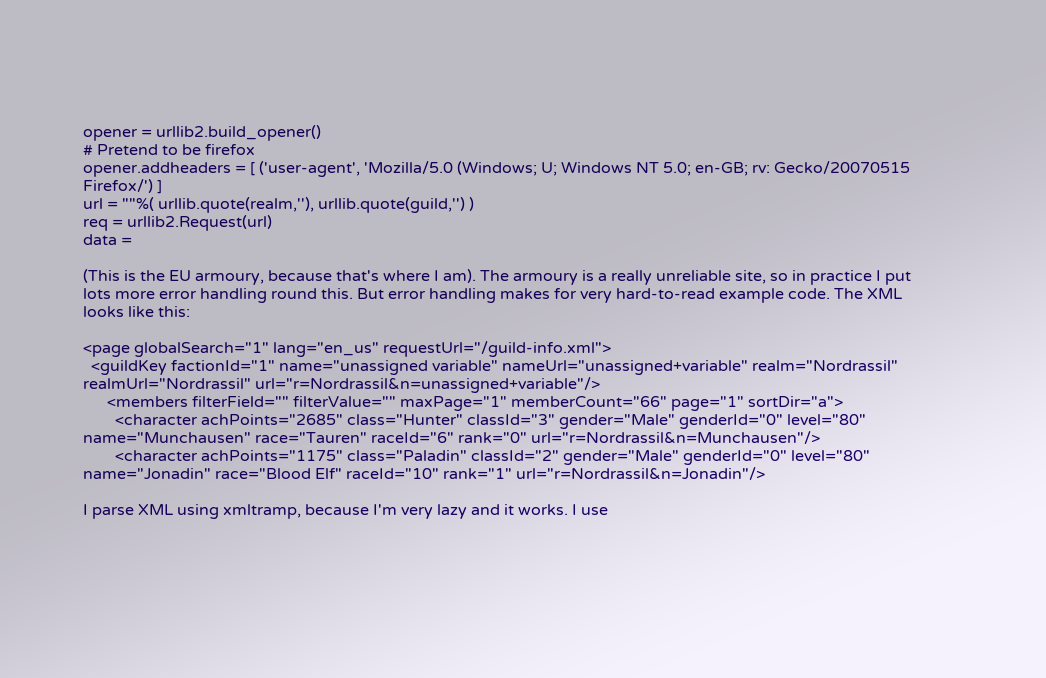opener = urllib2.build_opener()
# Pretend to be firefox
opener.addheaders = [ ('user-agent', 'Mozilla/5.0 (Windows; U; Windows NT 5.0; en-GB; rv: Gecko/20070515 Firefox/') ]
url = ""%( urllib.quote(realm,''), urllib.quote(guild,'') )
req = urllib2.Request(url)
data =

(This is the EU armoury, because that's where I am). The armoury is a really unreliable site, so in practice I put lots more error handling round this. But error handling makes for very hard-to-read example code. The XML looks like this:

<page globalSearch="1" lang="en_us" requestUrl="/guild-info.xml">
  <guildKey factionId="1" name="unassigned variable" nameUrl="unassigned+variable" realm="Nordrassil" realmUrl="Nordrassil" url="r=Nordrassil&n=unassigned+variable"/>
      <members filterField="" filterValue="" maxPage="1" memberCount="66" page="1" sortDir="a">
        <character achPoints="2685" class="Hunter" classId="3" gender="Male" genderId="0" level="80" name="Munchausen" race="Tauren" raceId="6" rank="0" url="r=Nordrassil&n=Munchausen"/>
        <character achPoints="1175" class="Paladin" classId="2" gender="Male" genderId="0" level="80" name="Jonadin" race="Blood Elf" raceId="10" rank="1" url="r=Nordrassil&n=Jonadin"/>

I parse XML using xmltramp, because I'm very lazy and it works. I use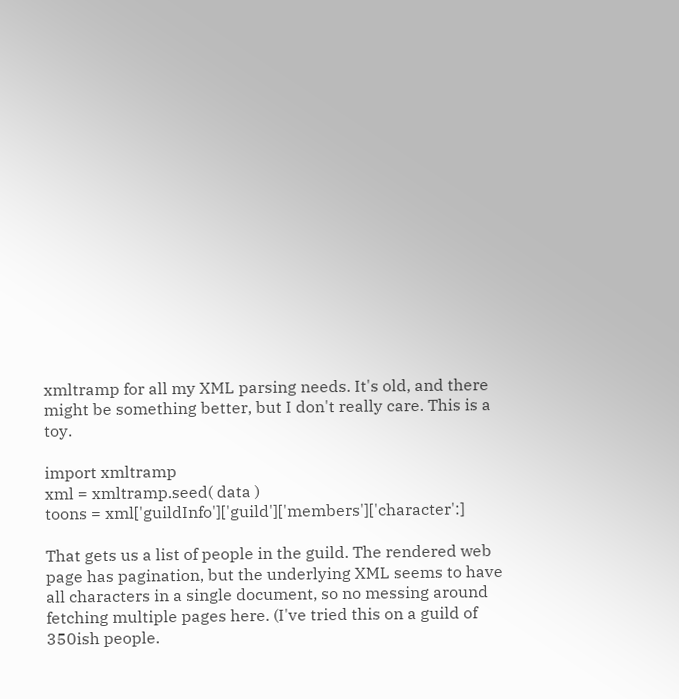xmltramp for all my XML parsing needs. It's old, and there might be something better, but I don't really care. This is a toy.

import xmltramp
xml = xmltramp.seed( data )
toons = xml['guildInfo']['guild']['members']['character':]

That gets us a list of people in the guild. The rendered web page has pagination, but the underlying XML seems to have all characters in a single document, so no messing around fetching multiple pages here. (I've tried this on a guild of 350ish people.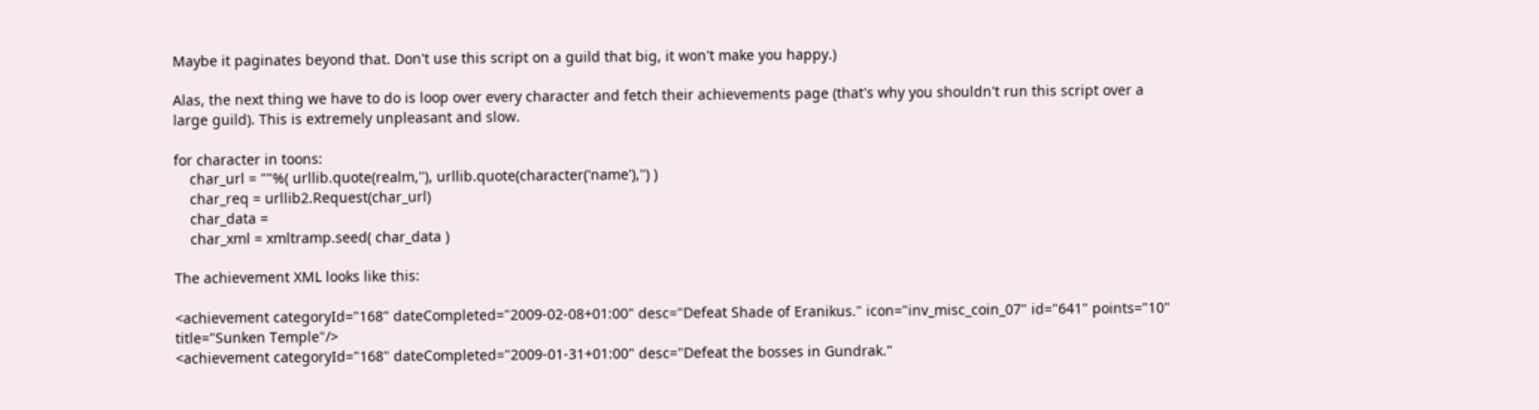Maybe it paginates beyond that. Don't use this script on a guild that big, it won't make you happy.)

Alas, the next thing we have to do is loop over every character and fetch their achievements page (that's why you shouldn't run this script over a large guild). This is extremely unpleasant and slow.

for character in toons:
    char_url = ""%( urllib.quote(realm,''), urllib.quote(character('name'),'') )
    char_req = urllib2.Request(char_url)
    char_data =
    char_xml = xmltramp.seed( char_data )

The achievement XML looks like this:

<achievement categoryId="168" dateCompleted="2009-02-08+01:00" desc="Defeat Shade of Eranikus." icon="inv_misc_coin_07" id="641" points="10" title="Sunken Temple"/>
<achievement categoryId="168" dateCompleted="2009-01-31+01:00" desc="Defeat the bosses in Gundrak."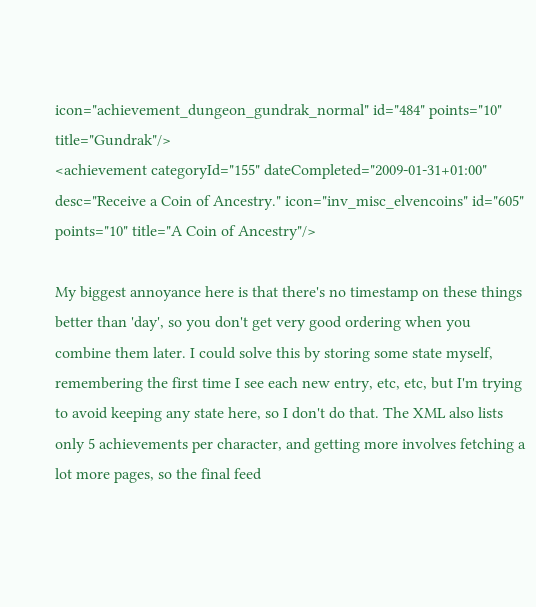icon="achievement_dungeon_gundrak_normal" id="484" points="10" title="Gundrak"/>
<achievement categoryId="155" dateCompleted="2009-01-31+01:00" desc="Receive a Coin of Ancestry." icon="inv_misc_elvencoins" id="605" points="10" title="A Coin of Ancestry"/>

My biggest annoyance here is that there's no timestamp on these things better than 'day', so you don't get very good ordering when you combine them later. I could solve this by storing some state myself, remembering the first time I see each new entry, etc, etc, but I'm trying to avoid keeping any state here, so I don't do that. The XML also lists only 5 achievements per character, and getting more involves fetching a lot more pages, so the final feed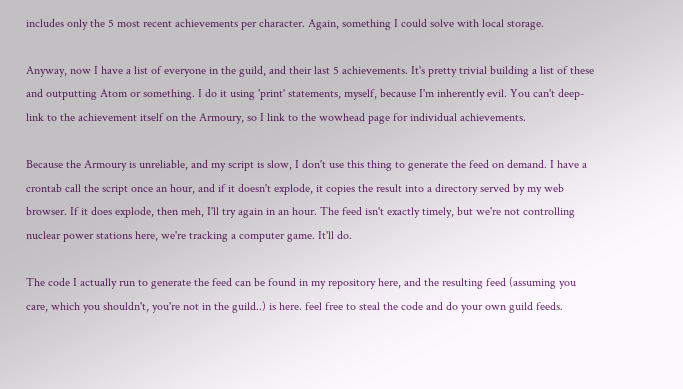includes only the 5 most recent achievements per character. Again, something I could solve with local storage.

Anyway, now I have a list of everyone in the guild, and their last 5 achievements. It's pretty trivial building a list of these and outputting Atom or something. I do it using 'print' statements, myself, because I'm inherently evil. You can't deep-link to the achievement itself on the Armoury, so I link to the wowhead page for individual achievements.

Because the Armoury is unreliable, and my script is slow, I don't use this thing to generate the feed on demand. I have a crontab call the script once an hour, and if it doesn't explode, it copies the result into a directory served by my web browser. If it does explode, then meh, I'll try again in an hour. The feed isn't exactly timely, but we're not controlling nuclear power stations here, we're tracking a computer game. It'll do.

The code I actually run to generate the feed can be found in my repository here, and the resulting feed (assuming you care, which you shouldn't, you're not in the guild..) is here. feel free to steal the code and do your own guild feeds.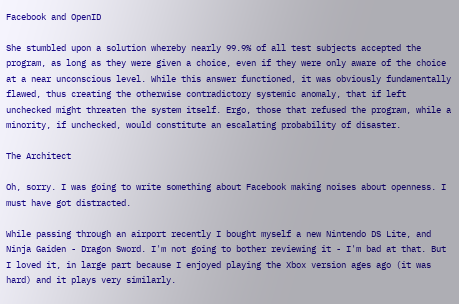Facebook and OpenID

She stumbled upon a solution whereby nearly 99.9% of all test subjects accepted the program, as long as they were given a choice, even if they were only aware of the choice at a near unconscious level. While this answer functioned, it was obviously fundamentally flawed, thus creating the otherwise contradictory systemic anomaly, that if left unchecked might threaten the system itself. Ergo, those that refused the program, while a minority, if unchecked, would constitute an escalating probability of disaster.

The Architect

Oh, sorry. I was going to write something about Facebook making noises about openness. I must have got distracted.

While passing through an airport recently I bought myself a new Nintendo DS Lite, and Ninja Gaiden - Dragon Sword. I'm not going to bother reviewing it - I'm bad at that. But I loved it, in large part because I enjoyed playing the Xbox version ages ago (it was hard) and it plays very similarly.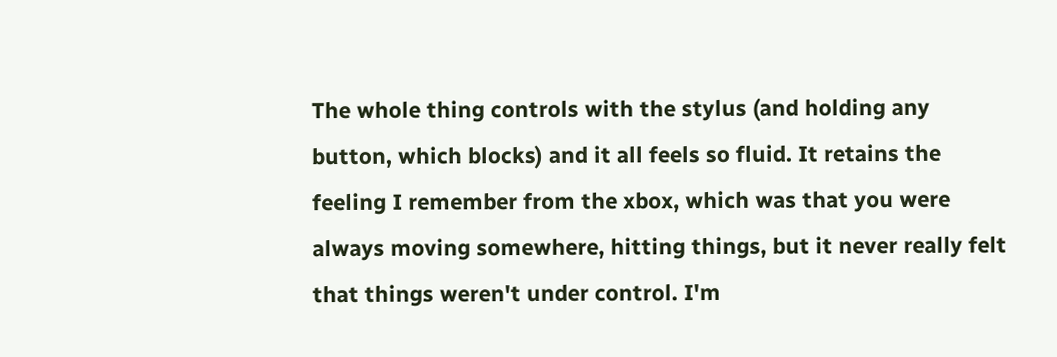The whole thing controls with the stylus (and holding any button, which blocks) and it all feels so fluid. It retains the feeling I remember from the xbox, which was that you were always moving somewhere, hitting things, but it never really felt that things weren't under control. I'm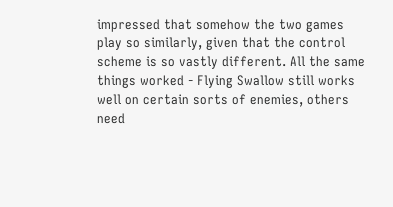impressed that somehow the two games play so similarly, given that the control scheme is so vastly different. All the same things worked - Flying Swallow still works well on certain sorts of enemies, others need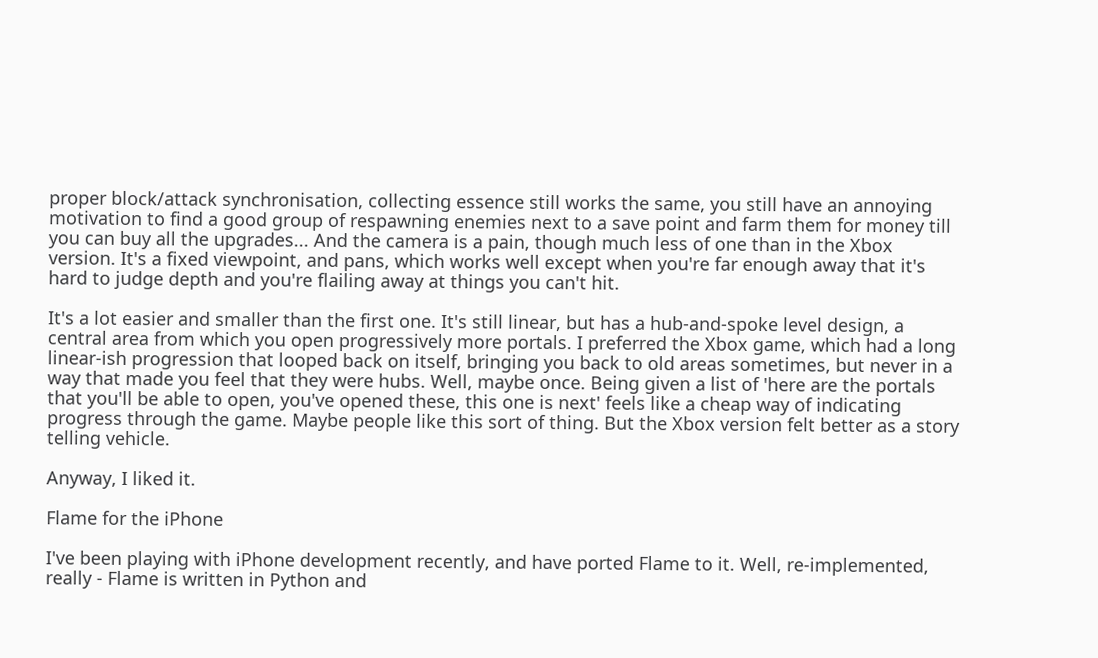proper block/attack synchronisation, collecting essence still works the same, you still have an annoying motivation to find a good group of respawning enemies next to a save point and farm them for money till you can buy all the upgrades... And the camera is a pain, though much less of one than in the Xbox version. It's a fixed viewpoint, and pans, which works well except when you're far enough away that it's hard to judge depth and you're flailing away at things you can't hit.

It's a lot easier and smaller than the first one. It's still linear, but has a hub-and-spoke level design, a central area from which you open progressively more portals. I preferred the Xbox game, which had a long linear-ish progression that looped back on itself, bringing you back to old areas sometimes, but never in a way that made you feel that they were hubs. Well, maybe once. Being given a list of 'here are the portals that you'll be able to open, you've opened these, this one is next' feels like a cheap way of indicating progress through the game. Maybe people like this sort of thing. But the Xbox version felt better as a story telling vehicle.

Anyway, I liked it.

Flame for the iPhone

I've been playing with iPhone development recently, and have ported Flame to it. Well, re-implemented, really - Flame is written in Python and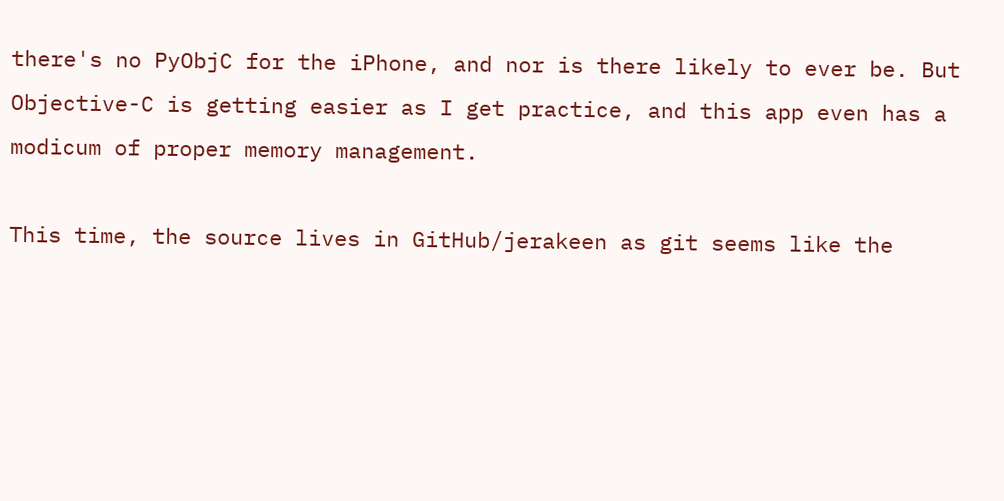there's no PyObjC for the iPhone, and nor is there likely to ever be. But Objective-C is getting easier as I get practice, and this app even has a modicum of proper memory management.

This time, the source lives in GitHub/jerakeen as git seems like the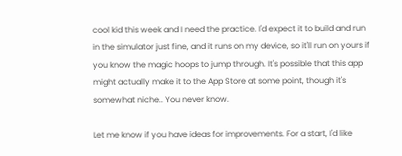cool kid this week and I need the practice. I'd expect it to build and run in the simulator just fine, and it runs on my device, so it'll run on yours if you know the magic hoops to jump through. It's possible that this app might actually make it to the App Store at some point, though it's somewhat niche.. You never know.

Let me know if you have ideas for improvements. For a start, I'd like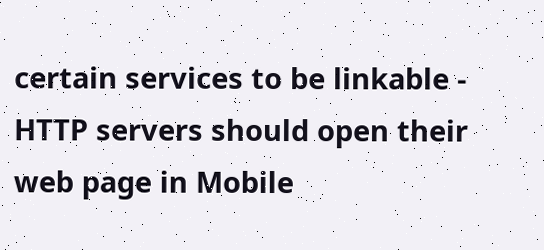certain services to be linkable - HTTP servers should open their web page in Mobile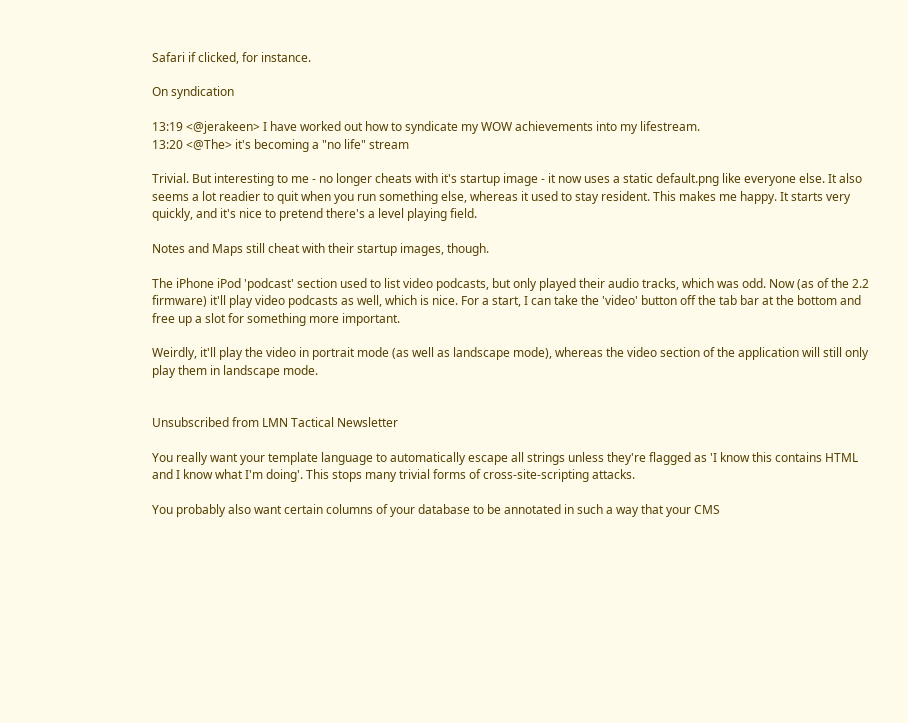Safari if clicked, for instance.

On syndication

13:19 <@jerakeen> I have worked out how to syndicate my WOW achievements into my lifestream.
13:20 <@The> it's becoming a "no life" stream

Trivial. But interesting to me - no longer cheats with it's startup image - it now uses a static default.png like everyone else. It also seems a lot readier to quit when you run something else, whereas it used to stay resident. This makes me happy. It starts very quickly, and it's nice to pretend there's a level playing field.

Notes and Maps still cheat with their startup images, though.

The iPhone iPod 'podcast' section used to list video podcasts, but only played their audio tracks, which was odd. Now (as of the 2.2 firmware) it'll play video podcasts as well, which is nice. For a start, I can take the 'video' button off the tab bar at the bottom and free up a slot for something more important.

Weirdly, it'll play the video in portrait mode (as well as landscape mode), whereas the video section of the application will still only play them in landscape mode.


Unsubscribed from LMN Tactical Newsletter

You really want your template language to automatically escape all strings unless they're flagged as 'I know this contains HTML and I know what I'm doing'. This stops many trivial forms of cross-site-scripting attacks.

You probably also want certain columns of your database to be annotated in such a way that your CMS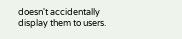doesn't accidentally display them to users.